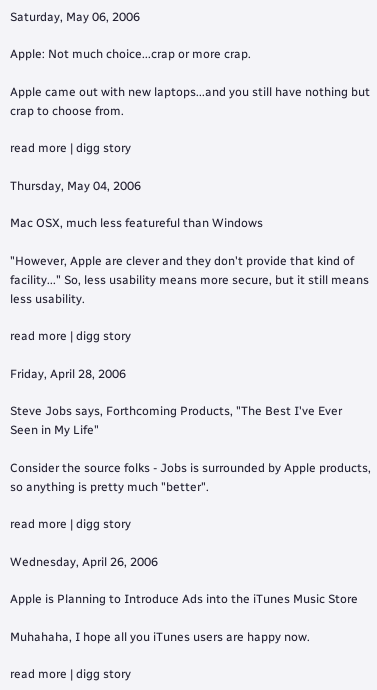Saturday, May 06, 2006

Apple: Not much choice...crap or more crap.

Apple came out with new laptops...and you still have nothing but crap to choose from.

read more | digg story

Thursday, May 04, 2006

Mac OSX, much less featureful than Windows

"However, Apple are clever and they don't provide that kind of facility..." So, less usability means more secure, but it still means less usability.

read more | digg story

Friday, April 28, 2006

Steve Jobs says, Forthcoming Products, "The Best I've Ever Seen in My Life"

Consider the source folks - Jobs is surrounded by Apple products, so anything is pretty much "better".

read more | digg story

Wednesday, April 26, 2006

Apple is Planning to Introduce Ads into the iTunes Music Store

Muhahaha, I hope all you iTunes users are happy now.

read more | digg story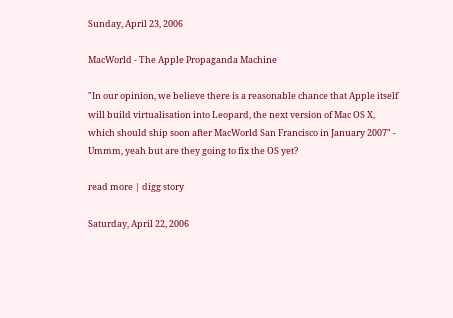Sunday, April 23, 2006

MacWorld - The Apple Propaganda Machine

"In our opinion, we believe there is a reasonable chance that Apple itself will build virtualisation into Leopard, the next version of Mac OS X, which should ship soon after MacWorld San Francisco in January 2007" - Ummm, yeah but are they going to fix the OS yet?

read more | digg story

Saturday, April 22, 2006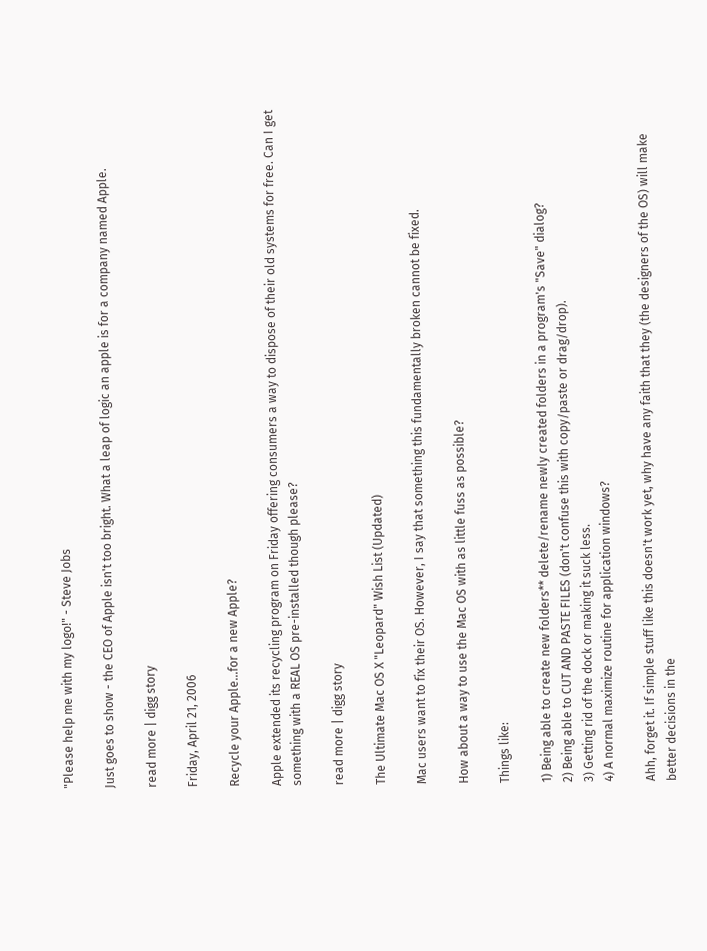"Please help me with my logo!" - Steve Jobs

Just goes to show - the CEO of Apple isn't too bright. What a leap of logic an apple is for a company named Apple.

read more | digg story

Friday, April 21, 2006

Recycle your Apple...for a new Apple?

Apple extended its recycling program on Friday offering consumers a way to dispose of their old systems for free. Can I get something with a REAL OS pre-installed though please?

read more | digg story

The Ultimate Mac OS X "Leopard" Wish List (Updated)

Mac users want to fix their OS. However, I say that something this fundamentally broken cannot be fixed.

How about a way to use the Mac OS with as little fuss as possible?

Things like:

1) Being able to create new folders** delete/rename newly created folders in a program's "Save" dialog?
2) Being able to CUT AND PASTE FILES (don't confuse this with copy/paste or drag/drop).
3) Getting rid of the dock or making it suck less.
4) A normal maximize routine for application windows?

Ahh, forget it. If simple stuff like this doesn't work yet, why have any faith that they (the designers of the OS) will make better decisions in the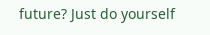future? Just do yourself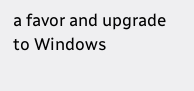a favor and upgrade to Windows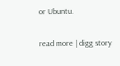or Ubuntu.

read more | digg story